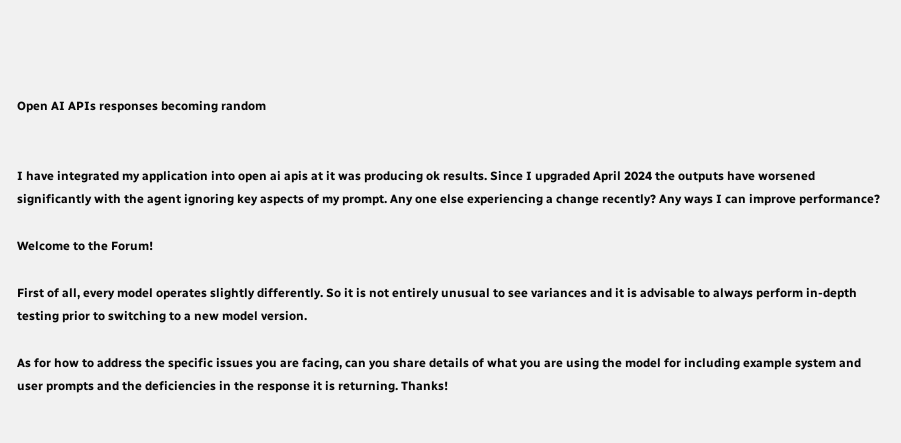Open AI APIs responses becoming random


I have integrated my application into open ai apis at it was producing ok results. Since I upgraded April 2024 the outputs have worsened significantly with the agent ignoring key aspects of my prompt. Any one else experiencing a change recently? Any ways I can improve performance?

Welcome to the Forum!

First of all, every model operates slightly differently. So it is not entirely unusual to see variances and it is advisable to always perform in-depth testing prior to switching to a new model version.

As for how to address the specific issues you are facing, can you share details of what you are using the model for including example system and user prompts and the deficiencies in the response it is returning. Thanks!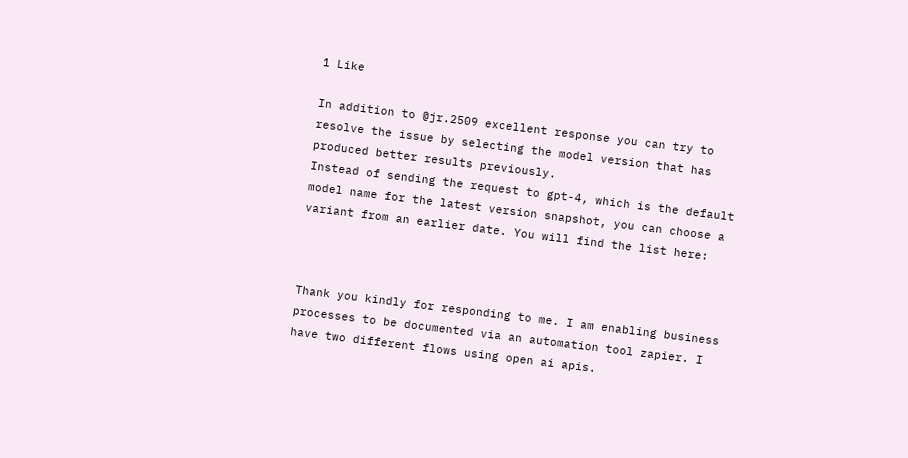1 Like

In addition to @jr.2509 excellent response you can try to resolve the issue by selecting the model version that has produced better results previously.
Instead of sending the request to gpt-4, which is the default model name for the latest version snapshot, you can choose a variant from an earlier date. You will find the list here:



Thank you kindly for responding to me. I am enabling business processes to be documented via an automation tool zapier. I have two different flows using open ai apis.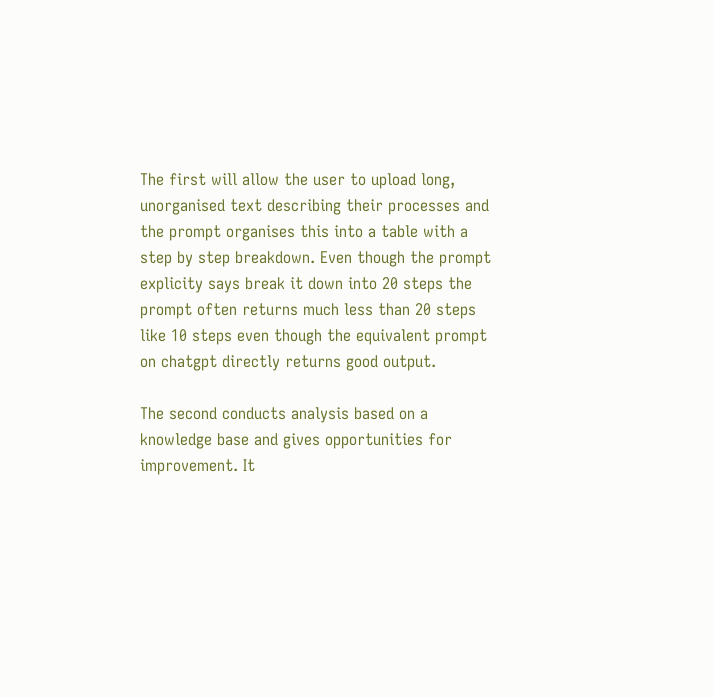The first will allow the user to upload long, unorganised text describing their processes and the prompt organises this into a table with a step by step breakdown. Even though the prompt explicity says break it down into 20 steps the prompt often returns much less than 20 steps like 10 steps even though the equivalent prompt on chatgpt directly returns good output.

The second conducts analysis based on a knowledge base and gives opportunities for improvement. It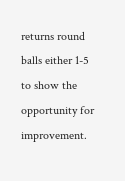returns round balls either 1-5 to show the opportunity for improvement.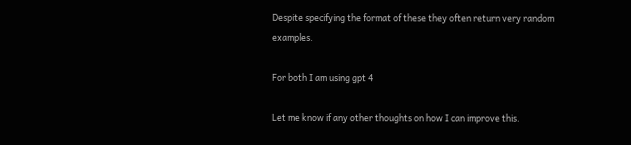Despite specifying the format of these they often return very random examples.

For both I am using gpt 4

Let me know if any other thoughts on how I can improve this.